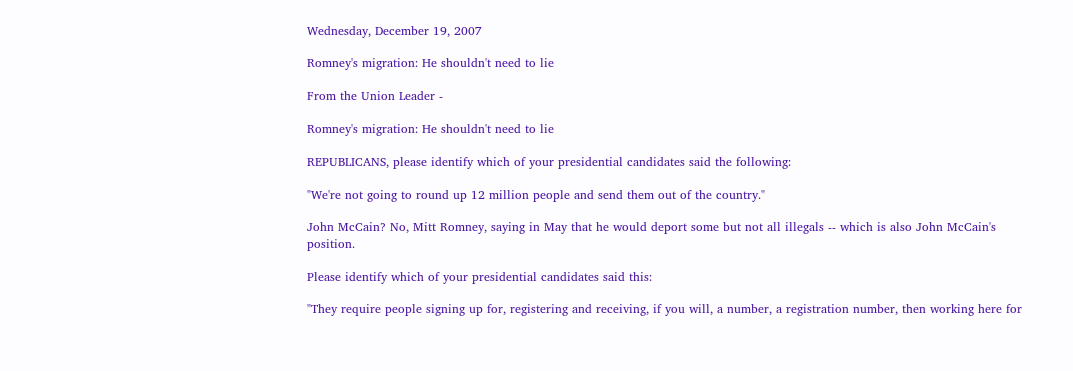Wednesday, December 19, 2007

Romney's migration: He shouldn't need to lie

From the Union Leader -

Romney's migration: He shouldn't need to lie

REPUBLICANS, please identify which of your presidential candidates said the following:

"We're not going to round up 12 million people and send them out of the country."

John McCain? No, Mitt Romney, saying in May that he would deport some but not all illegals -- which is also John McCain's position.

Please identify which of your presidential candidates said this:

"They require people signing up for, registering and receiving, if you will, a number, a registration number, then working here for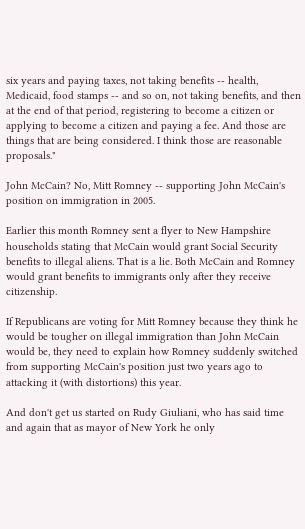six years and paying taxes, not taking benefits -- health, Medicaid, food stamps -- and so on, not taking benefits, and then at the end of that period, registering to become a citizen or applying to become a citizen and paying a fee. And those are things that are being considered. I think those are reasonable proposals."

John McCain? No, Mitt Romney -- supporting John McCain's position on immigration in 2005.

Earlier this month Romney sent a flyer to New Hampshire households stating that McCain would grant Social Security benefits to illegal aliens. That is a lie. Both McCain and Romney would grant benefits to immigrants only after they receive citizenship.

If Republicans are voting for Mitt Romney because they think he would be tougher on illegal immigration than John McCain would be, they need to explain how Romney suddenly switched from supporting McCain's position just two years ago to attacking it (with distortions) this year.

And don't get us started on Rudy Giuliani, who has said time and again that as mayor of New York he only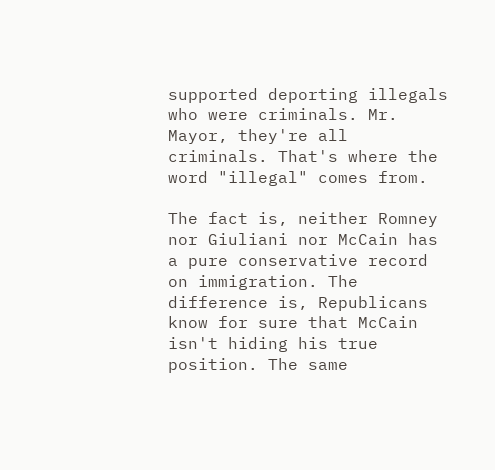supported deporting illegals who were criminals. Mr. Mayor, they're all criminals. That's where the word "illegal" comes from.

The fact is, neither Romney nor Giuliani nor McCain has a pure conservative record on immigration. The difference is, Republicans know for sure that McCain isn't hiding his true position. The same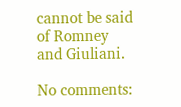cannot be said of Romney and Giuliani.

No comments: